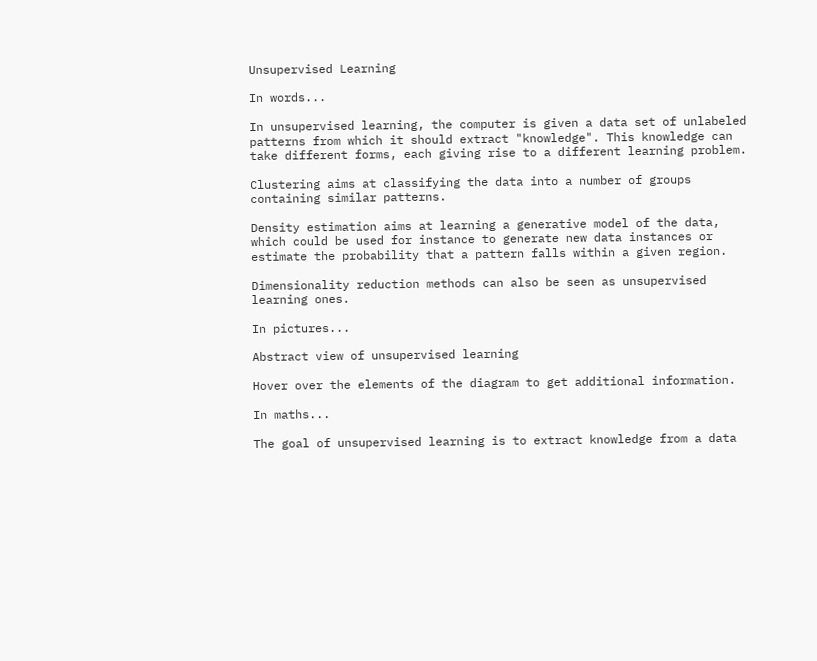Unsupervised Learning

In words...

In unsupervised learning, the computer is given a data set of unlabeled patterns from which it should extract "knowledge". This knowledge can take different forms, each giving rise to a different learning problem.

Clustering aims at classifying the data into a number of groups containing similar patterns.

Density estimation aims at learning a generative model of the data, which could be used for instance to generate new data instances or estimate the probability that a pattern falls within a given region.

Dimensionality reduction methods can also be seen as unsupervised learning ones.

In pictures...

Abstract view of unsupervised learning

Hover over the elements of the diagram to get additional information.

In maths...

The goal of unsupervised learning is to extract knowledge from a data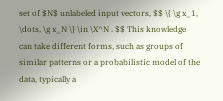set of $N$ unlabeled input vectors, $$ \{ \g x_1, \dots, \g x_N \} \in \X^N . $$ This knowledge can take different forms, such as groups of similar patterns or a probabilistic model of the data, typically a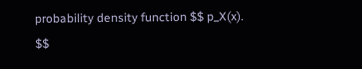probability density function $$ p_X(x). $$